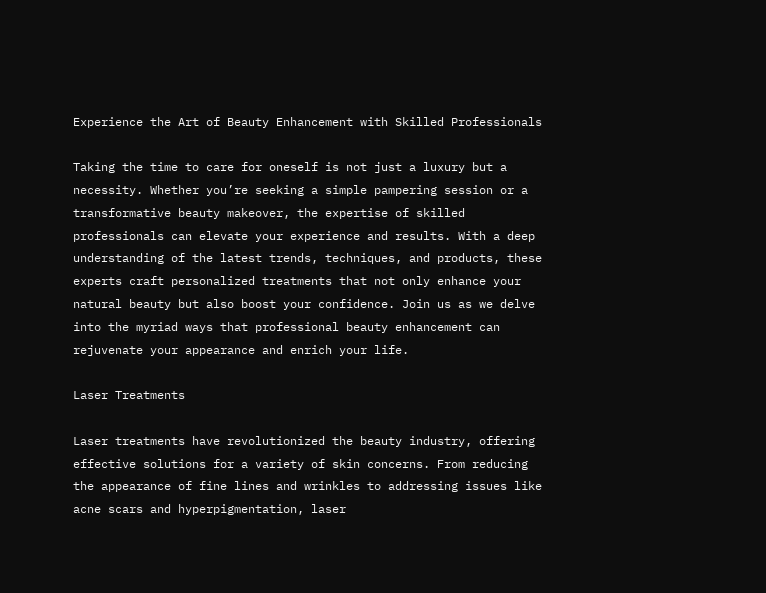Experience the Art of Beauty Enhancement with Skilled Professionals

Taking the time to care for oneself is not just a luxury but a necessity. Whether you’re seeking a simple pampering session or a transformative beauty makeover, the expertise of skilled professionals can elevate your experience and results. With a deep understanding of the latest trends, techniques, and products, these experts craft personalized treatments that not only enhance your natural beauty but also boost your confidence. Join us as we delve into the myriad ways that professional beauty enhancement can rejuvenate your appearance and enrich your life.

Laser Treatments

Laser treatments have revolutionized the beauty industry, offering effective solutions for a variety of skin concerns. From reducing the appearance of fine lines and wrinkles to addressing issues like acne scars and hyperpigmentation, laser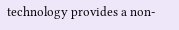technology provides a non-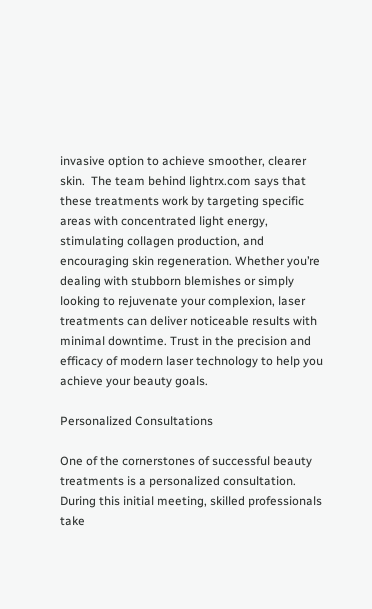invasive option to achieve smoother, clearer skin.  The team behind lightrx.com says that these treatments work by targeting specific areas with concentrated light energy, stimulating collagen production, and encouraging skin regeneration. Whether you’re dealing with stubborn blemishes or simply looking to rejuvenate your complexion, laser treatments can deliver noticeable results with minimal downtime. Trust in the precision and efficacy of modern laser technology to help you achieve your beauty goals.

Personalized Consultations

One of the cornerstones of successful beauty treatments is a personalized consultation. During this initial meeting, skilled professionals take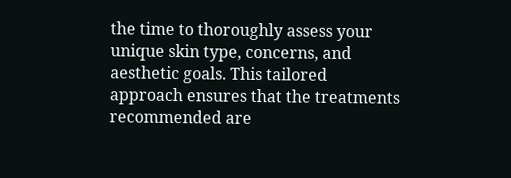the time to thoroughly assess your unique skin type, concerns, and aesthetic goals. This tailored approach ensures that the treatments recommended are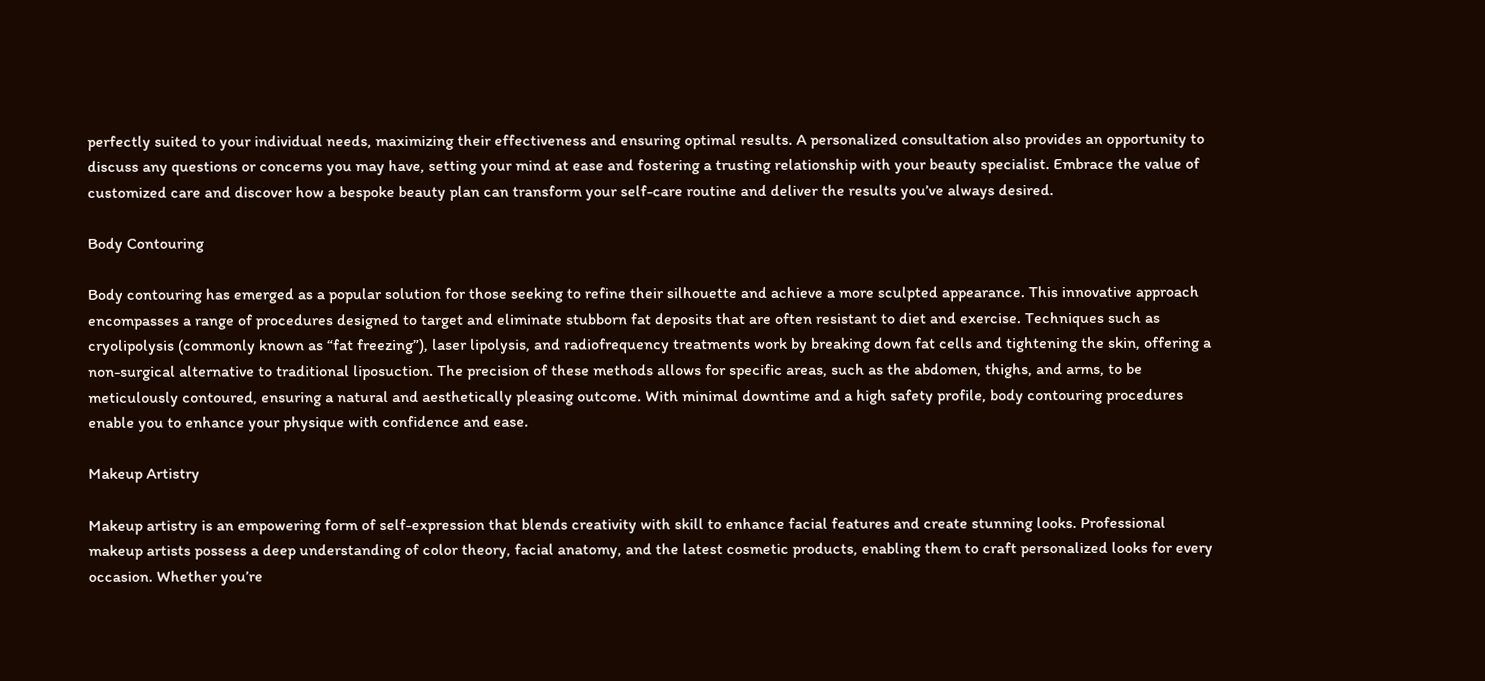perfectly suited to your individual needs, maximizing their effectiveness and ensuring optimal results. A personalized consultation also provides an opportunity to discuss any questions or concerns you may have, setting your mind at ease and fostering a trusting relationship with your beauty specialist. Embrace the value of customized care and discover how a bespoke beauty plan can transform your self-care routine and deliver the results you’ve always desired.

Body Contouring

Body contouring has emerged as a popular solution for those seeking to refine their silhouette and achieve a more sculpted appearance. This innovative approach encompasses a range of procedures designed to target and eliminate stubborn fat deposits that are often resistant to diet and exercise. Techniques such as cryolipolysis (commonly known as “fat freezing”), laser lipolysis, and radiofrequency treatments work by breaking down fat cells and tightening the skin, offering a non-surgical alternative to traditional liposuction. The precision of these methods allows for specific areas, such as the abdomen, thighs, and arms, to be meticulously contoured, ensuring a natural and aesthetically pleasing outcome. With minimal downtime and a high safety profile, body contouring procedures enable you to enhance your physique with confidence and ease.

Makeup Artistry

Makeup artistry is an empowering form of self-expression that blends creativity with skill to enhance facial features and create stunning looks. Professional makeup artists possess a deep understanding of color theory, facial anatomy, and the latest cosmetic products, enabling them to craft personalized looks for every occasion. Whether you’re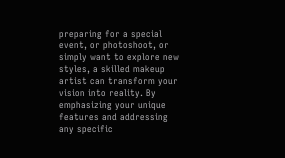preparing for a special event, or photoshoot, or simply want to explore new styles, a skilled makeup artist can transform your vision into reality. By emphasizing your unique features and addressing any specific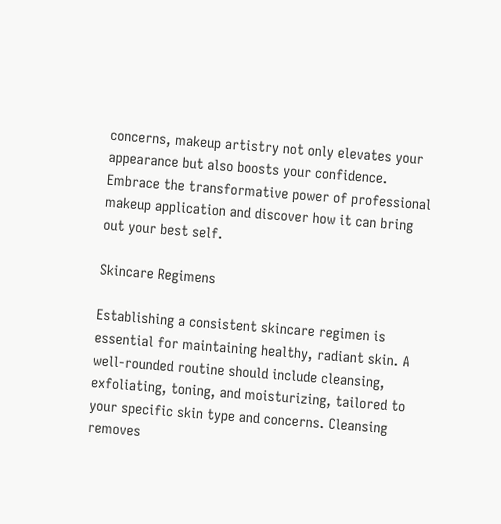concerns, makeup artistry not only elevates your appearance but also boosts your confidence. Embrace the transformative power of professional makeup application and discover how it can bring out your best self.

Skincare Regimens

Establishing a consistent skincare regimen is essential for maintaining healthy, radiant skin. A well-rounded routine should include cleansing, exfoliating, toning, and moisturizing, tailored to your specific skin type and concerns. Cleansing removes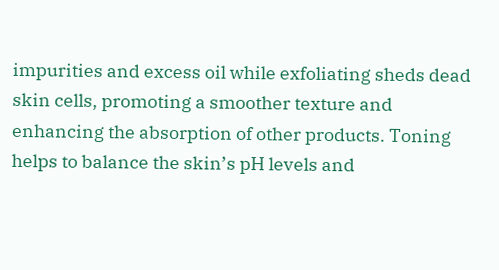impurities and excess oil while exfoliating sheds dead skin cells, promoting a smoother texture and enhancing the absorption of other products. Toning helps to balance the skin’s pH levels and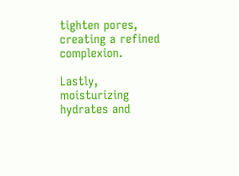tighten pores, creating a refined complexion.

Lastly, moisturizing hydrates and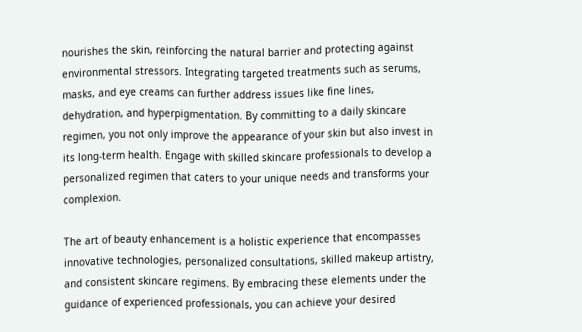nourishes the skin, reinforcing the natural barrier and protecting against environmental stressors. Integrating targeted treatments such as serums, masks, and eye creams can further address issues like fine lines, dehydration, and hyperpigmentation. By committing to a daily skincare regimen, you not only improve the appearance of your skin but also invest in its long-term health. Engage with skilled skincare professionals to develop a personalized regimen that caters to your unique needs and transforms your complexion.

The art of beauty enhancement is a holistic experience that encompasses innovative technologies, personalized consultations, skilled makeup artistry, and consistent skincare regimens. By embracing these elements under the guidance of experienced professionals, you can achieve your desired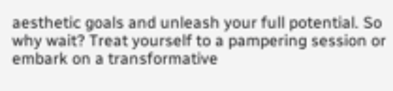aesthetic goals and unleash your full potential. So why wait? Treat yourself to a pampering session or embark on a transformative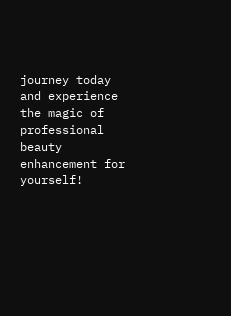journey today and experience the magic of professional beauty enhancement for yourself!